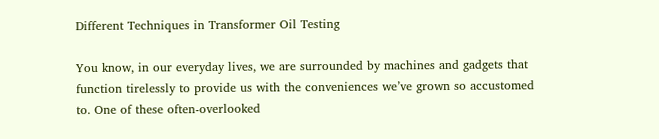Different Techniques in Transformer Oil Testing

You know, in our everyday lives, we are surrounded by machines and gadgets that function tirelessly to provide us with the conveniences we’ve grown so accustomed to. One of these often-overlooked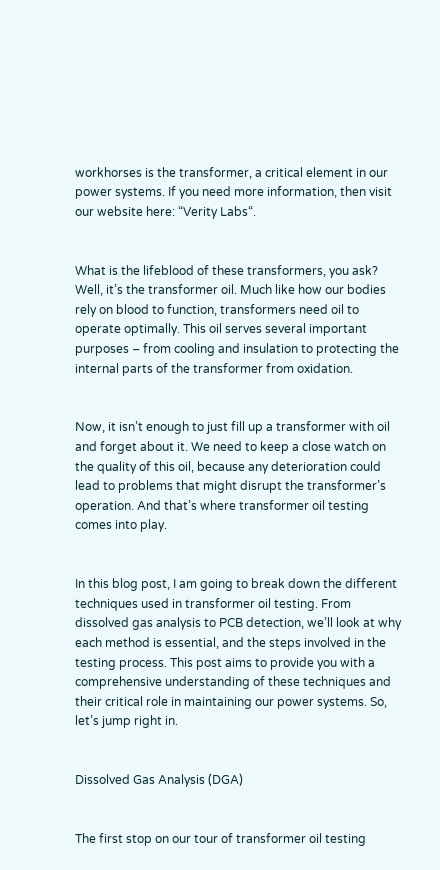workhorses is the transformer, a critical element in our power systems. If you need more information, then visit our website here: “Verity Labs“.


What is the lifeblood of these transformers, you ask? Well, it’s the transformer oil. Much like how our bodies rely on blood to function, transformers need oil to operate optimally. This oil serves several important purposes – from cooling and insulation to protecting the internal parts of the transformer from oxidation.


Now, it isn’t enough to just fill up a transformer with oil and forget about it. We need to keep a close watch on the quality of this oil, because any deterioration could lead to problems that might disrupt the transformer’s operation. And that’s where transformer oil testing comes into play.


In this blog post, I am going to break down the different techniques used in transformer oil testing. From dissolved gas analysis to PCB detection, we’ll look at why each method is essential, and the steps involved in the testing process. This post aims to provide you with a comprehensive understanding of these techniques and their critical role in maintaining our power systems. So, let’s jump right in.


Dissolved Gas Analysis (DGA)


The first stop on our tour of transformer oil testing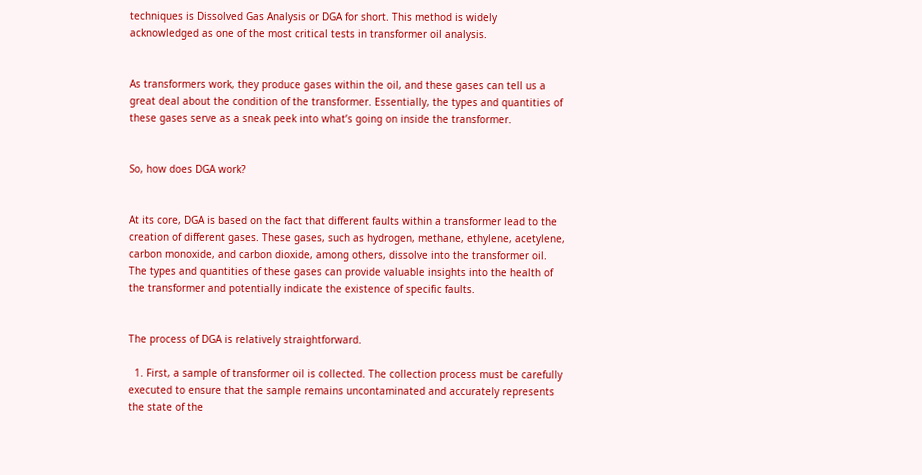techniques is Dissolved Gas Analysis or DGA for short. This method is widely acknowledged as one of the most critical tests in transformer oil analysis.


As transformers work, they produce gases within the oil, and these gases can tell us a great deal about the condition of the transformer. Essentially, the types and quantities of these gases serve as a sneak peek into what’s going on inside the transformer.


So, how does DGA work?


At its core, DGA is based on the fact that different faults within a transformer lead to the creation of different gases. These gases, such as hydrogen, methane, ethylene, acetylene, carbon monoxide, and carbon dioxide, among others, dissolve into the transformer oil. The types and quantities of these gases can provide valuable insights into the health of the transformer and potentially indicate the existence of specific faults.


The process of DGA is relatively straightforward.

  1. First, a sample of transformer oil is collected. The collection process must be carefully executed to ensure that the sample remains uncontaminated and accurately represents the state of the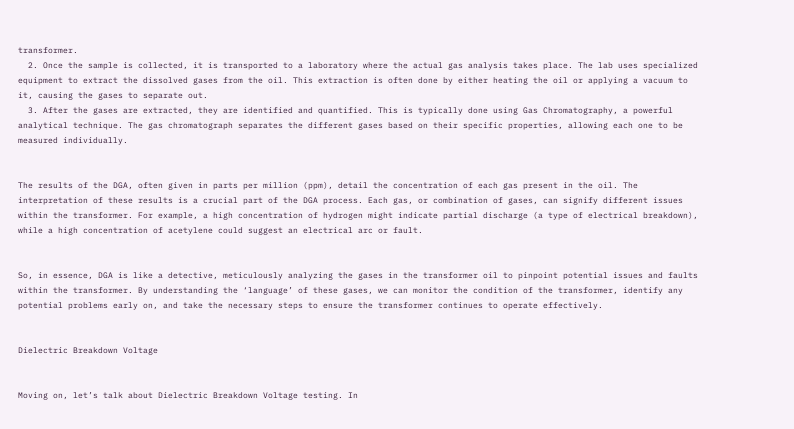transformer.
  2. Once the sample is collected, it is transported to a laboratory where the actual gas analysis takes place. The lab uses specialized equipment to extract the dissolved gases from the oil. This extraction is often done by either heating the oil or applying a vacuum to it, causing the gases to separate out.
  3. After the gases are extracted, they are identified and quantified. This is typically done using Gas Chromatography, a powerful analytical technique. The gas chromatograph separates the different gases based on their specific properties, allowing each one to be measured individually.


The results of the DGA, often given in parts per million (ppm), detail the concentration of each gas present in the oil. The interpretation of these results is a crucial part of the DGA process. Each gas, or combination of gases, can signify different issues within the transformer. For example, a high concentration of hydrogen might indicate partial discharge (a type of electrical breakdown), while a high concentration of acetylene could suggest an electrical arc or fault.


So, in essence, DGA is like a detective, meticulously analyzing the gases in the transformer oil to pinpoint potential issues and faults within the transformer. By understanding the ‘language’ of these gases, we can monitor the condition of the transformer, identify any potential problems early on, and take the necessary steps to ensure the transformer continues to operate effectively.


Dielectric Breakdown Voltage


Moving on, let’s talk about Dielectric Breakdown Voltage testing. In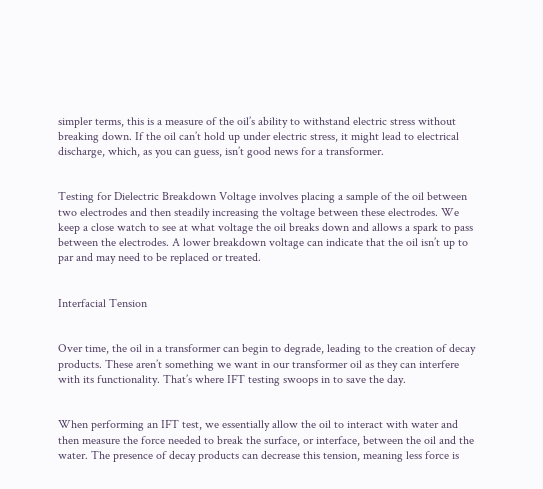simpler terms, this is a measure of the oil’s ability to withstand electric stress without breaking down. If the oil can’t hold up under electric stress, it might lead to electrical discharge, which, as you can guess, isn’t good news for a transformer.


Testing for Dielectric Breakdown Voltage involves placing a sample of the oil between two electrodes and then steadily increasing the voltage between these electrodes. We keep a close watch to see at what voltage the oil breaks down and allows a spark to pass between the electrodes. A lower breakdown voltage can indicate that the oil isn’t up to par and may need to be replaced or treated.


Interfacial Tension


Over time, the oil in a transformer can begin to degrade, leading to the creation of decay products. These aren’t something we want in our transformer oil as they can interfere with its functionality. That’s where IFT testing swoops in to save the day.


When performing an IFT test, we essentially allow the oil to interact with water and then measure the force needed to break the surface, or interface, between the oil and the water. The presence of decay products can decrease this tension, meaning less force is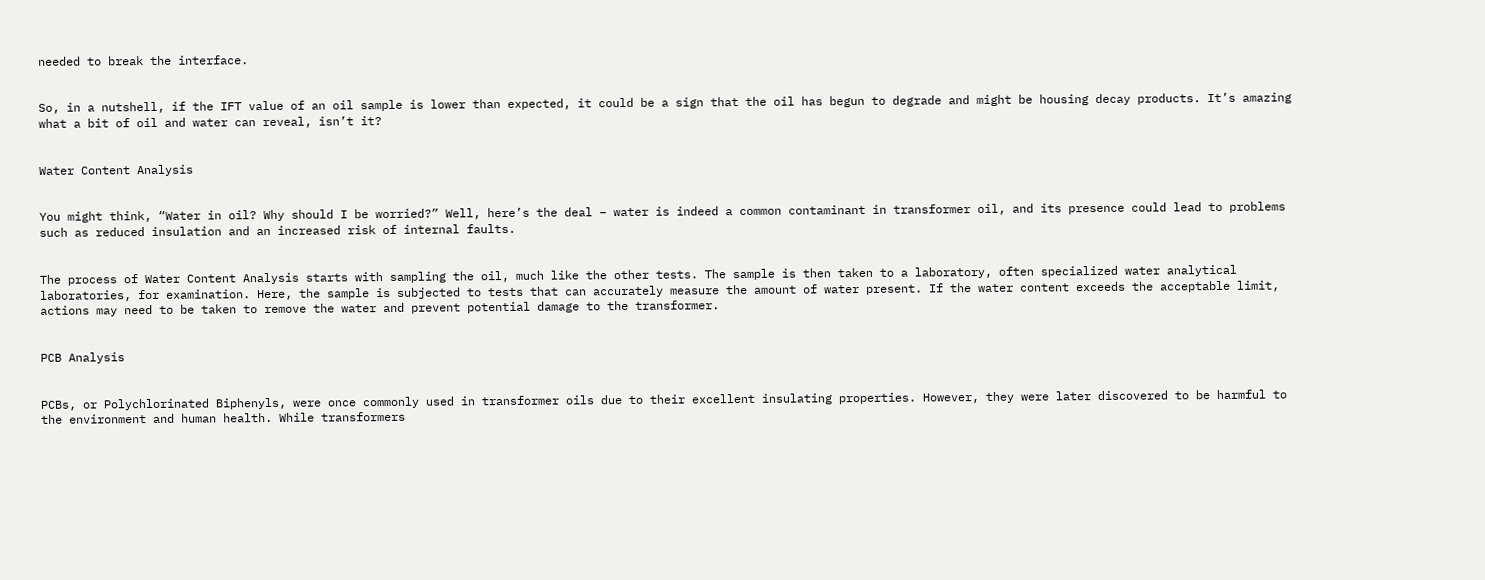needed to break the interface.


So, in a nutshell, if the IFT value of an oil sample is lower than expected, it could be a sign that the oil has begun to degrade and might be housing decay products. It’s amazing what a bit of oil and water can reveal, isn’t it?


Water Content Analysis


You might think, “Water in oil? Why should I be worried?” Well, here’s the deal – water is indeed a common contaminant in transformer oil, and its presence could lead to problems such as reduced insulation and an increased risk of internal faults.


The process of Water Content Analysis starts with sampling the oil, much like the other tests. The sample is then taken to a laboratory, often specialized water analytical laboratories, for examination. Here, the sample is subjected to tests that can accurately measure the amount of water present. If the water content exceeds the acceptable limit, actions may need to be taken to remove the water and prevent potential damage to the transformer.


PCB Analysis


PCBs, or Polychlorinated Biphenyls, were once commonly used in transformer oils due to their excellent insulating properties. However, they were later discovered to be harmful to the environment and human health. While transformers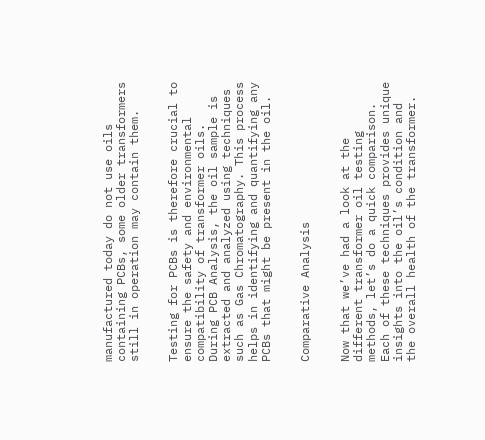manufactured today do not use oils containing PCBs, some older transformers still in operation may contain them.


Testing for PCBs is therefore crucial to ensure the safety and environmental compatibility of transformer oils. During PCB Analysis, the oil sample is extracted and analyzed using techniques such as Gas Chromatography. This process helps in identifying and quantifying any PCBs that might be present in the oil.


Comparative Analysis


Now that we’ve had a look at the different transformer oil testing methods, let’s do a quick comparison. Each of these techniques provides unique insights into the oil’s condition and the overall health of the transformer.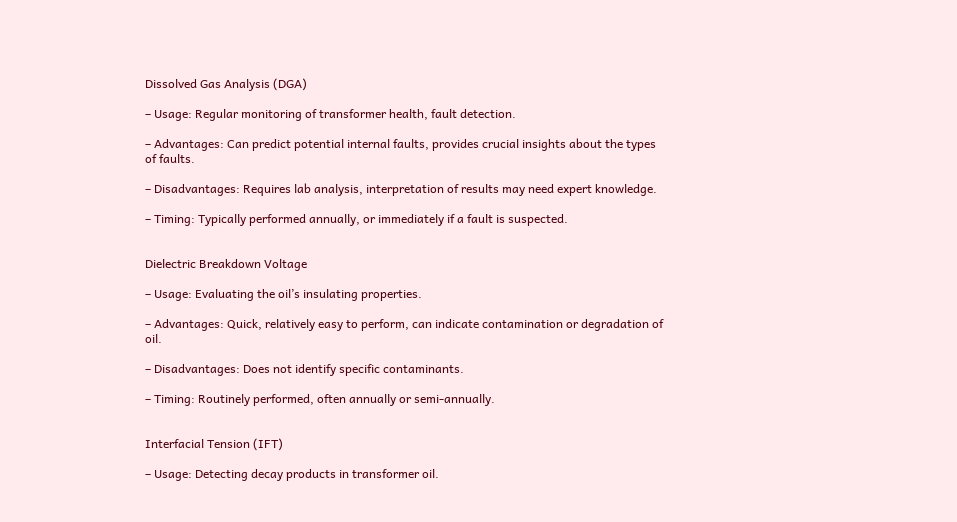Dissolved Gas Analysis (DGA)

– Usage: Regular monitoring of transformer health, fault detection.

– Advantages: Can predict potential internal faults, provides crucial insights about the types of faults.

– Disadvantages: Requires lab analysis, interpretation of results may need expert knowledge.

– Timing: Typically performed annually, or immediately if a fault is suspected.


Dielectric Breakdown Voltage

– Usage: Evaluating the oil’s insulating properties.

– Advantages: Quick, relatively easy to perform, can indicate contamination or degradation of oil.

– Disadvantages: Does not identify specific contaminants.

– Timing: Routinely performed, often annually or semi-annually.


Interfacial Tension (IFT)

– Usage: Detecting decay products in transformer oil.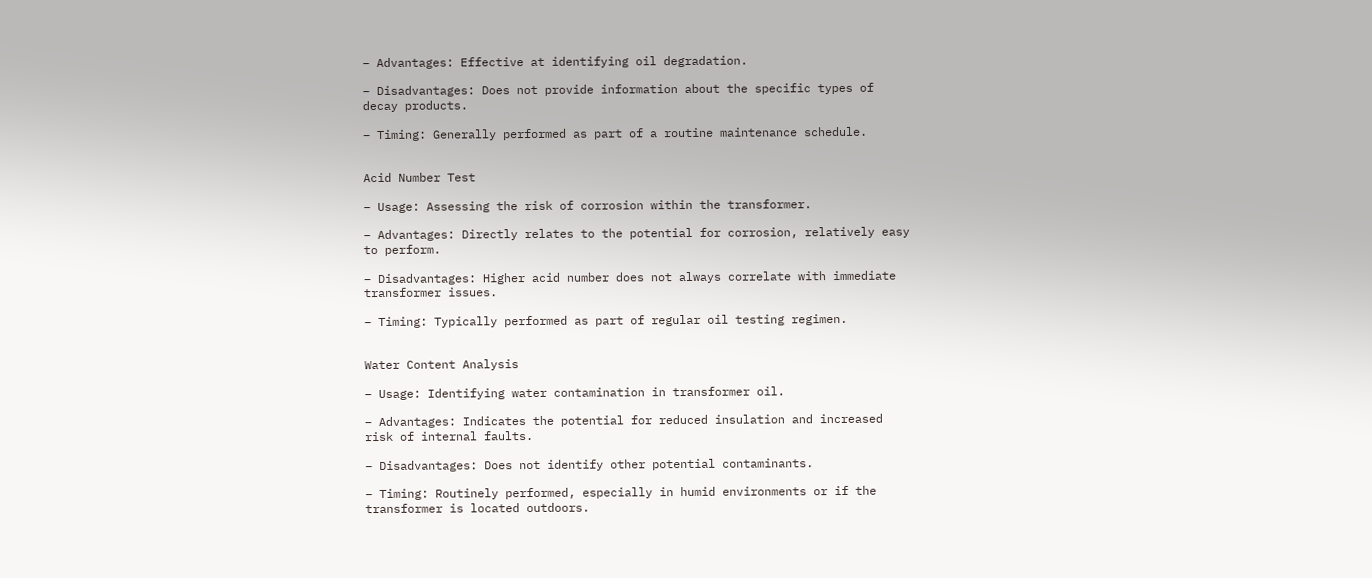– Advantages: Effective at identifying oil degradation.

– Disadvantages: Does not provide information about the specific types of decay products.

– Timing: Generally performed as part of a routine maintenance schedule.


Acid Number Test

– Usage: Assessing the risk of corrosion within the transformer.

– Advantages: Directly relates to the potential for corrosion, relatively easy to perform.

– Disadvantages: Higher acid number does not always correlate with immediate transformer issues.

– Timing: Typically performed as part of regular oil testing regimen.


Water Content Analysis

– Usage: Identifying water contamination in transformer oil.

– Advantages: Indicates the potential for reduced insulation and increased risk of internal faults.

– Disadvantages: Does not identify other potential contaminants.

– Timing: Routinely performed, especially in humid environments or if the transformer is located outdoors.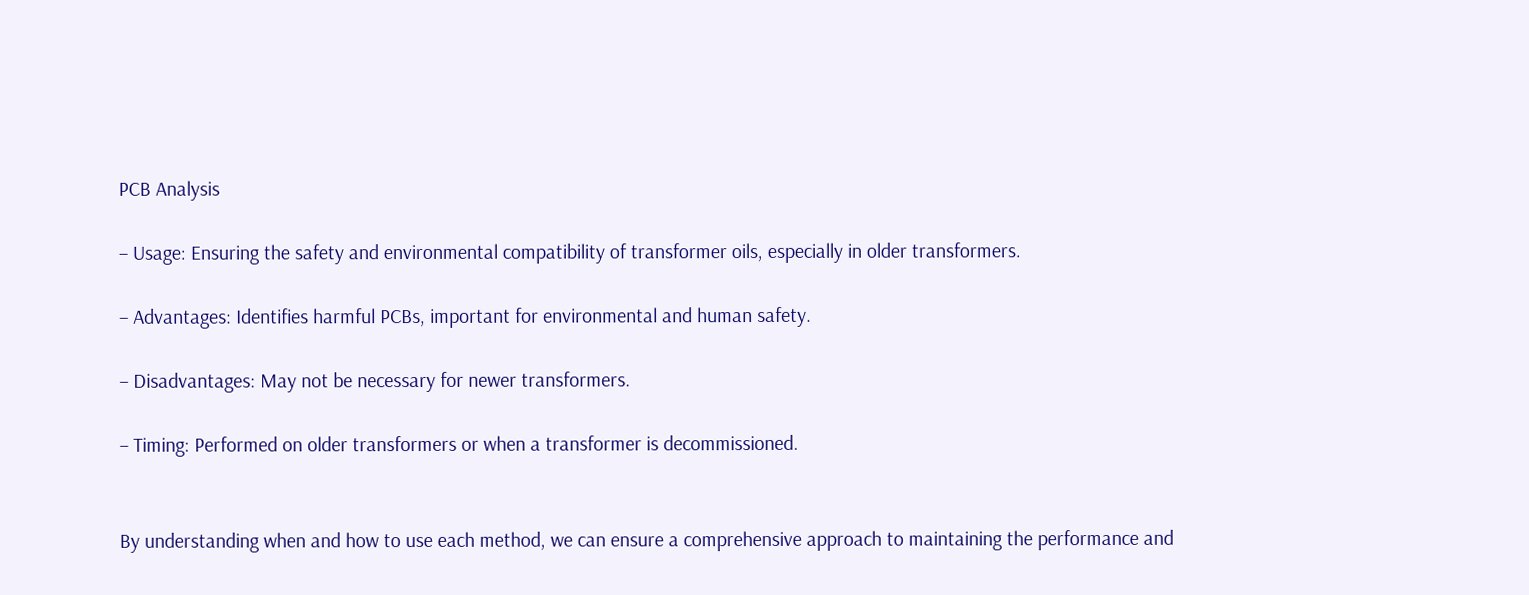PCB Analysis

– Usage: Ensuring the safety and environmental compatibility of transformer oils, especially in older transformers.

– Advantages: Identifies harmful PCBs, important for environmental and human safety.

– Disadvantages: May not be necessary for newer transformers.

– Timing: Performed on older transformers or when a transformer is decommissioned.


By understanding when and how to use each method, we can ensure a comprehensive approach to maintaining the performance and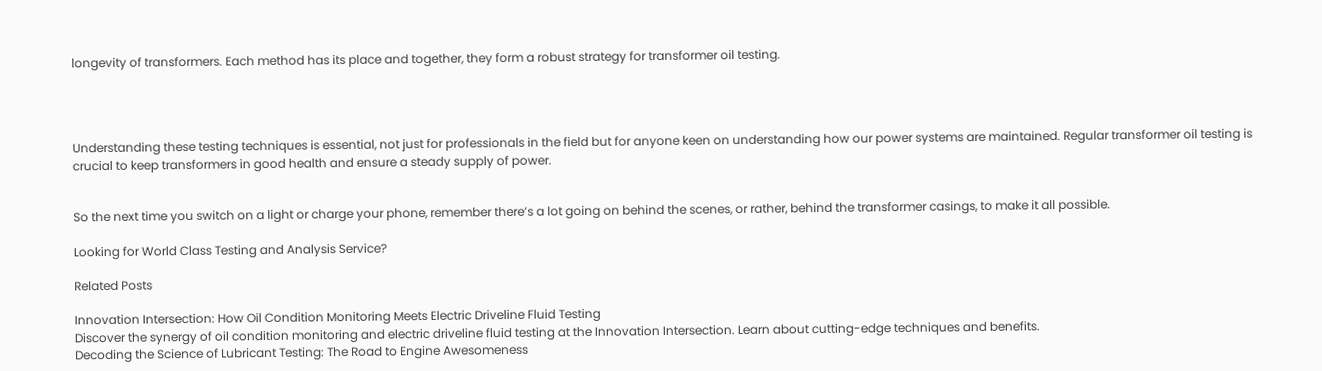longevity of transformers. Each method has its place and together, they form a robust strategy for transformer oil testing.




Understanding these testing techniques is essential, not just for professionals in the field but for anyone keen on understanding how our power systems are maintained. Regular transformer oil testing is crucial to keep transformers in good health and ensure a steady supply of power.


So the next time you switch on a light or charge your phone, remember there’s a lot going on behind the scenes, or rather, behind the transformer casings, to make it all possible.

Looking for World Class Testing and Analysis Service?

Related Posts

Innovation Intersection: How Oil Condition Monitoring Meets Electric Driveline Fluid Testing
Discover the synergy of oil condition monitoring and electric driveline fluid testing at the Innovation Intersection. Learn about cutting-edge techniques and benefits.
Decoding the Science of Lubricant Testing: The Road to Engine Awesomeness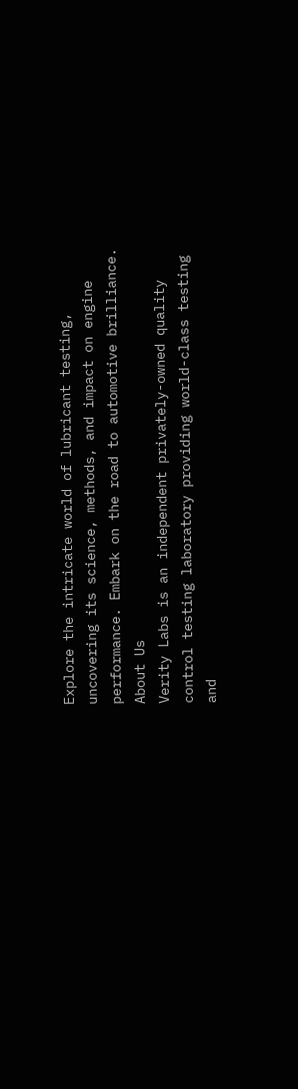Explore the intricate world of lubricant testing, uncovering its science, methods, and impact on engine performance. Embark on the road to automotive brilliance.
About Us
Verity Labs is an independent privately-owned quality control testing laboratory providing world-class testing and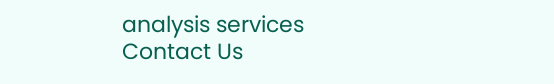analysis services
Contact Us